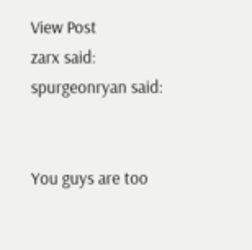View Post
zarx said:
spurgeonryan said:


You guys are too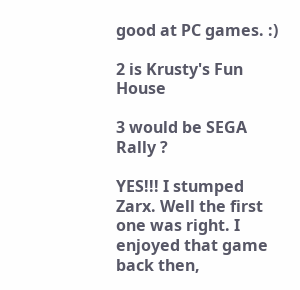good at PC games. :)

2 is Krusty's Fun House

3 would be SEGA Rally ?

YES!!! I stumped Zarx. Well the first one was right. I enjoyed that game back then,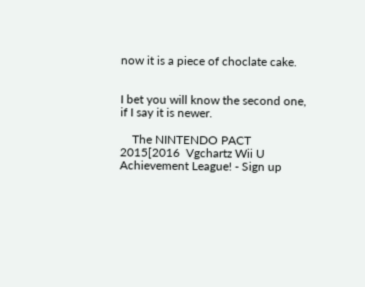now it is a piece of choclate cake.


I bet you will know the second one, if I say it is newer.

    The NINTENDO PACT 2015[2016  Vgchartz Wii U Achievement League! - Sign up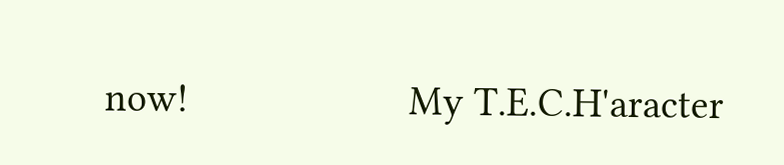now!                      My T.E.C.H'aracter